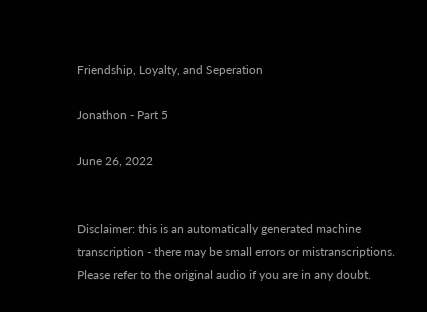Friendship, Loyalty, and Seperation

Jonathon - Part 5

June 26, 2022


Disclaimer: this is an automatically generated machine transcription - there may be small errors or mistranscriptions. Please refer to the original audio if you are in any doubt.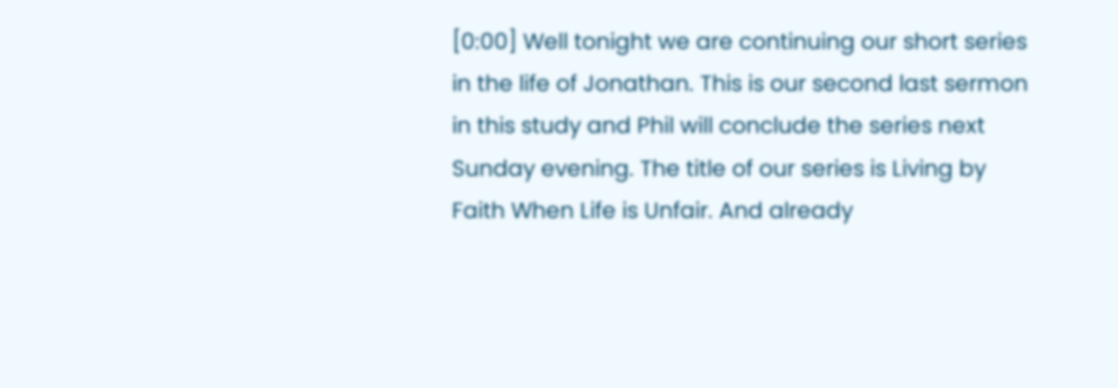[0:00] Well tonight we are continuing our short series in the life of Jonathan. This is our second last sermon in this study and Phil will conclude the series next Sunday evening. The title of our series is Living by Faith When Life is Unfair. And already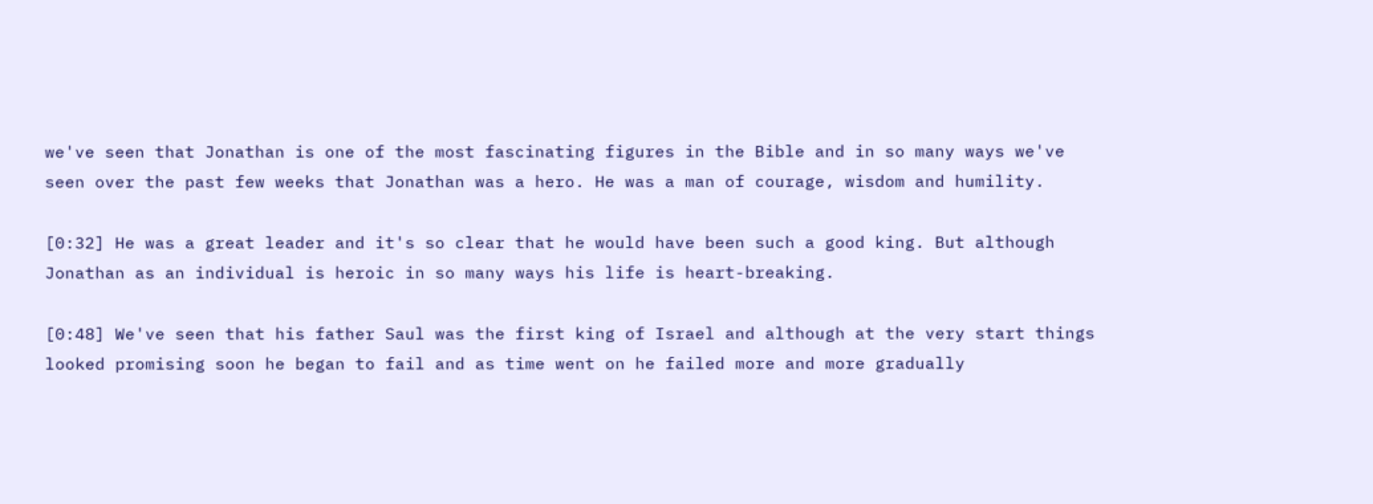we've seen that Jonathan is one of the most fascinating figures in the Bible and in so many ways we've seen over the past few weeks that Jonathan was a hero. He was a man of courage, wisdom and humility.

[0:32] He was a great leader and it's so clear that he would have been such a good king. But although Jonathan as an individual is heroic in so many ways his life is heart-breaking.

[0:48] We've seen that his father Saul was the first king of Israel and although at the very start things looked promising soon he began to fail and as time went on he failed more and more gradually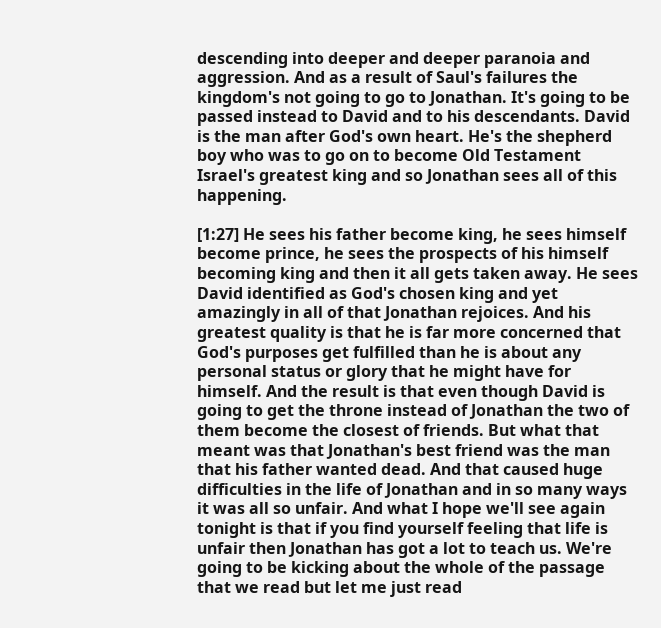descending into deeper and deeper paranoia and aggression. And as a result of Saul's failures the kingdom's not going to go to Jonathan. It's going to be passed instead to David and to his descendants. David is the man after God's own heart. He's the shepherd boy who was to go on to become Old Testament Israel's greatest king and so Jonathan sees all of this happening.

[1:27] He sees his father become king, he sees himself become prince, he sees the prospects of his himself becoming king and then it all gets taken away. He sees David identified as God's chosen king and yet amazingly in all of that Jonathan rejoices. And his greatest quality is that he is far more concerned that God's purposes get fulfilled than he is about any personal status or glory that he might have for himself. And the result is that even though David is going to get the throne instead of Jonathan the two of them become the closest of friends. But what that meant was that Jonathan's best friend was the man that his father wanted dead. And that caused huge difficulties in the life of Jonathan and in so many ways it was all so unfair. And what I hope we'll see again tonight is that if you find yourself feeling that life is unfair then Jonathan has got a lot to teach us. We're going to be kicking about the whole of the passage that we read but let me just read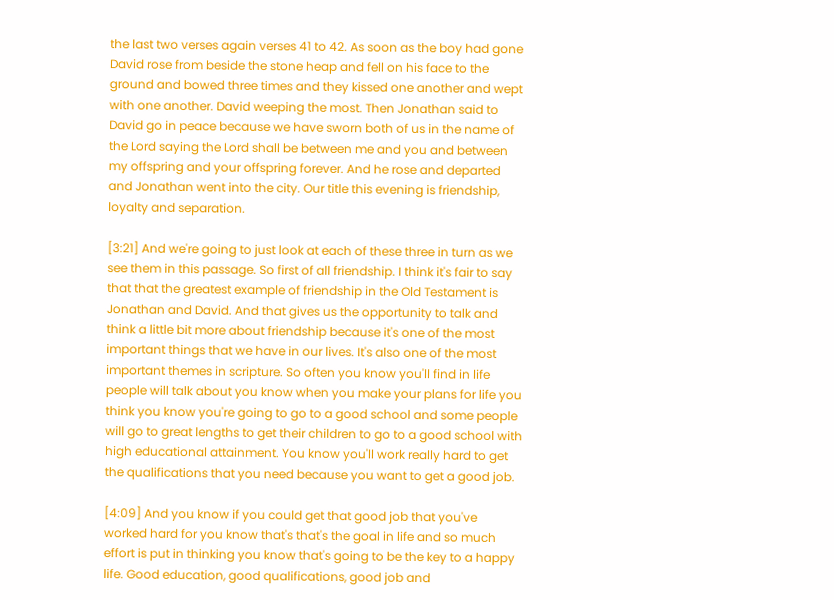the last two verses again verses 41 to 42. As soon as the boy had gone David rose from beside the stone heap and fell on his face to the ground and bowed three times and they kissed one another and wept with one another. David weeping the most. Then Jonathan said to David go in peace because we have sworn both of us in the name of the Lord saying the Lord shall be between me and you and between my offspring and your offspring forever. And he rose and departed and Jonathan went into the city. Our title this evening is friendship, loyalty and separation.

[3:21] And we're going to just look at each of these three in turn as we see them in this passage. So first of all friendship. I think it's fair to say that that the greatest example of friendship in the Old Testament is Jonathan and David. And that gives us the opportunity to talk and think a little bit more about friendship because it's one of the most important things that we have in our lives. It's also one of the most important themes in scripture. So often you know you'll find in life people will talk about you know when you make your plans for life you think you know you're going to go to a good school and some people will go to great lengths to get their children to go to a good school with high educational attainment. You know you'll work really hard to get the qualifications that you need because you want to get a good job.

[4:09] And you know if you could get that good job that you've worked hard for you know that's that's the goal in life and so much effort is put in thinking you know that's going to be the key to a happy life. Good education, good qualifications, good job and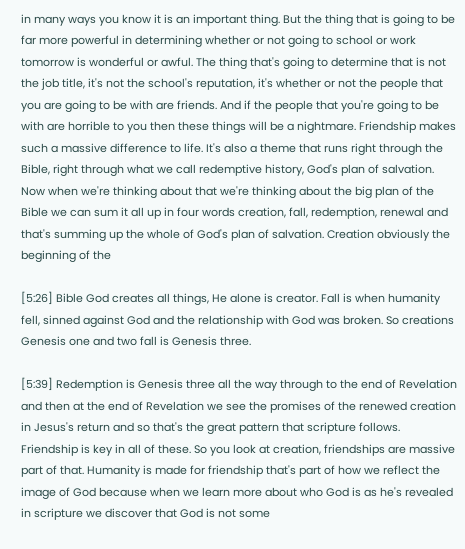in many ways you know it is an important thing. But the thing that is going to be far more powerful in determining whether or not going to school or work tomorrow is wonderful or awful. The thing that's going to determine that is not the job title, it's not the school's reputation, it's whether or not the people that you are going to be with are friends. And if the people that you're going to be with are horrible to you then these things will be a nightmare. Friendship makes such a massive difference to life. It's also a theme that runs right through the Bible, right through what we call redemptive history, God's plan of salvation. Now when we're thinking about that we're thinking about the big plan of the Bible we can sum it all up in four words creation, fall, redemption, renewal and that's summing up the whole of God's plan of salvation. Creation obviously the beginning of the

[5:26] Bible God creates all things, He alone is creator. Fall is when humanity fell, sinned against God and the relationship with God was broken. So creations Genesis one and two fall is Genesis three.

[5:39] Redemption is Genesis three all the way through to the end of Revelation and then at the end of Revelation we see the promises of the renewed creation in Jesus's return and so that's the great pattern that scripture follows. Friendship is key in all of these. So you look at creation, friendships are massive part of that. Humanity is made for friendship that's part of how we reflect the image of God because when we learn more about who God is as he's revealed in scripture we discover that God is not some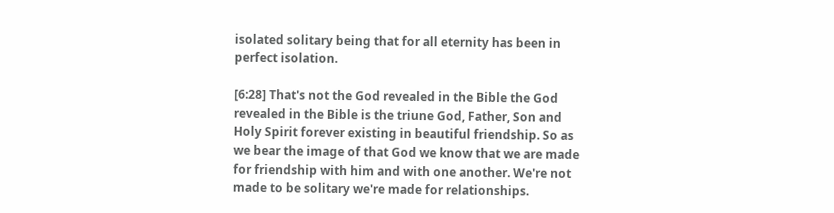isolated solitary being that for all eternity has been in perfect isolation.

[6:28] That's not the God revealed in the Bible the God revealed in the Bible is the triune God, Father, Son and Holy Spirit forever existing in beautiful friendship. So as we bear the image of that God we know that we are made for friendship with him and with one another. We're not made to be solitary we're made for relationships.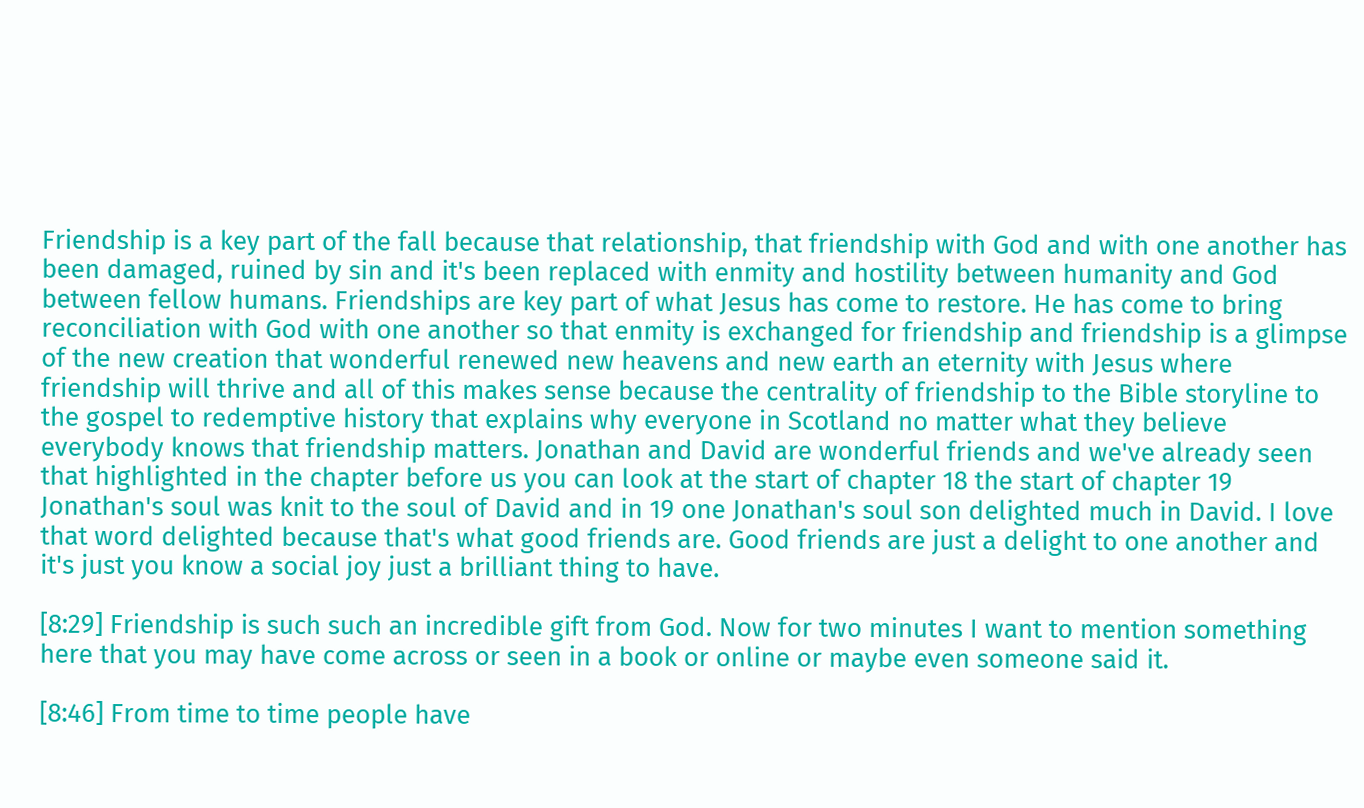Friendship is a key part of the fall because that relationship, that friendship with God and with one another has been damaged, ruined by sin and it's been replaced with enmity and hostility between humanity and God between fellow humans. Friendships are key part of what Jesus has come to restore. He has come to bring reconciliation with God with one another so that enmity is exchanged for friendship and friendship is a glimpse of the new creation that wonderful renewed new heavens and new earth an eternity with Jesus where friendship will thrive and all of this makes sense because the centrality of friendship to the Bible storyline to the gospel to redemptive history that explains why everyone in Scotland no matter what they believe everybody knows that friendship matters. Jonathan and David are wonderful friends and we've already seen that highlighted in the chapter before us you can look at the start of chapter 18 the start of chapter 19 Jonathan's soul was knit to the soul of David and in 19 one Jonathan's soul son delighted much in David. I love that word delighted because that's what good friends are. Good friends are just a delight to one another and it's just you know a social joy just a brilliant thing to have.

[8:29] Friendship is such such an incredible gift from God. Now for two minutes I want to mention something here that you may have come across or seen in a book or online or maybe even someone said it.

[8:46] From time to time people have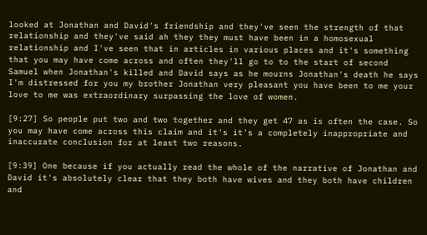looked at Jonathan and David's friendship and they've seen the strength of that relationship and they've said ah they they must have been in a homosexual relationship and I've seen that in articles in various places and it's something that you may have come across and often they'll go to to the start of second Samuel when Jonathan's killed and David says as he mourns Jonathan's death he says I'm distressed for you my brother Jonathan very pleasant you have been to me your love to me was extraordinary surpassing the love of women.

[9:27] So people put two and two together and they get 47 as is often the case. So you may have come across this claim and it's it's a completely inappropriate and inaccurate conclusion for at least two reasons.

[9:39] One because if you actually read the whole of the narrative of Jonathan and David it's absolutely clear that they both have wives and they both have children and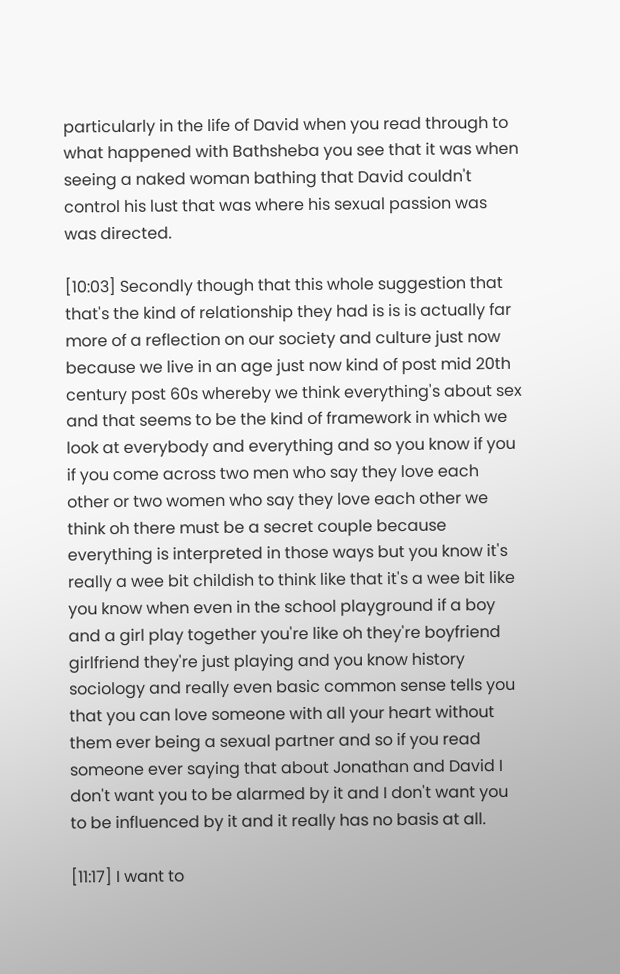particularly in the life of David when you read through to what happened with Bathsheba you see that it was when seeing a naked woman bathing that David couldn't control his lust that was where his sexual passion was was directed.

[10:03] Secondly though that this whole suggestion that that's the kind of relationship they had is is is actually far more of a reflection on our society and culture just now because we live in an age just now kind of post mid 20th century post 60s whereby we think everything's about sex and that seems to be the kind of framework in which we look at everybody and everything and so you know if you if you come across two men who say they love each other or two women who say they love each other we think oh there must be a secret couple because everything is interpreted in those ways but you know it's really a wee bit childish to think like that it's a wee bit like you know when even in the school playground if a boy and a girl play together you're like oh they're boyfriend girlfriend they're just playing and you know history sociology and really even basic common sense tells you that you can love someone with all your heart without them ever being a sexual partner and so if you read someone ever saying that about Jonathan and David I don't want you to be alarmed by it and I don't want you to be influenced by it and it really has no basis at all.

[11:17] I want to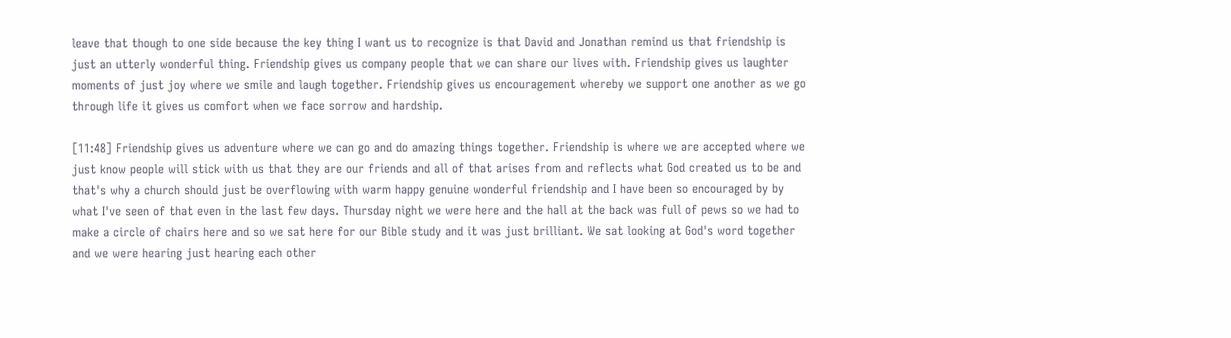leave that though to one side because the key thing I want us to recognize is that David and Jonathan remind us that friendship is just an utterly wonderful thing. Friendship gives us company people that we can share our lives with. Friendship gives us laughter moments of just joy where we smile and laugh together. Friendship gives us encouragement whereby we support one another as we go through life it gives us comfort when we face sorrow and hardship.

[11:48] Friendship gives us adventure where we can go and do amazing things together. Friendship is where we are accepted where we just know people will stick with us that they are our friends and all of that arises from and reflects what God created us to be and that's why a church should just be overflowing with warm happy genuine wonderful friendship and I have been so encouraged by by what I've seen of that even in the last few days. Thursday night we were here and the hall at the back was full of pews so we had to make a circle of chairs here and so we sat here for our Bible study and it was just brilliant. We sat looking at God's word together and we were hearing just hearing each other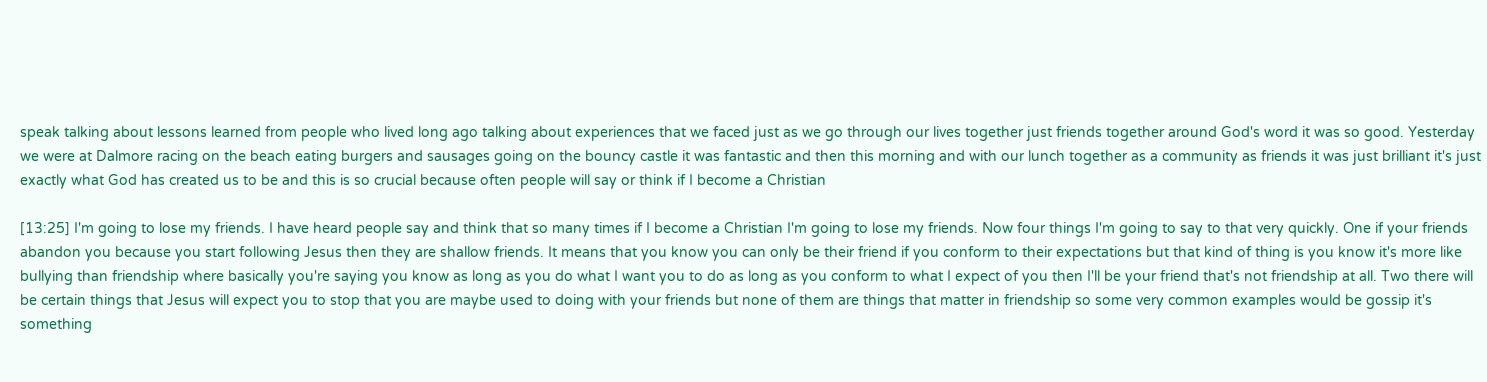speak talking about lessons learned from people who lived long ago talking about experiences that we faced just as we go through our lives together just friends together around God's word it was so good. Yesterday we were at Dalmore racing on the beach eating burgers and sausages going on the bouncy castle it was fantastic and then this morning and with our lunch together as a community as friends it was just brilliant it's just exactly what God has created us to be and this is so crucial because often people will say or think if I become a Christian

[13:25] I'm going to lose my friends. I have heard people say and think that so many times if I become a Christian I'm going to lose my friends. Now four things I'm going to say to that very quickly. One if your friends abandon you because you start following Jesus then they are shallow friends. It means that you know you can only be their friend if you conform to their expectations but that kind of thing is you know it's more like bullying than friendship where basically you're saying you know as long as you do what I want you to do as long as you conform to what I expect of you then I'll be your friend that's not friendship at all. Two there will be certain things that Jesus will expect you to stop that you are maybe used to doing with your friends but none of them are things that matter in friendship so some very common examples would be gossip it's something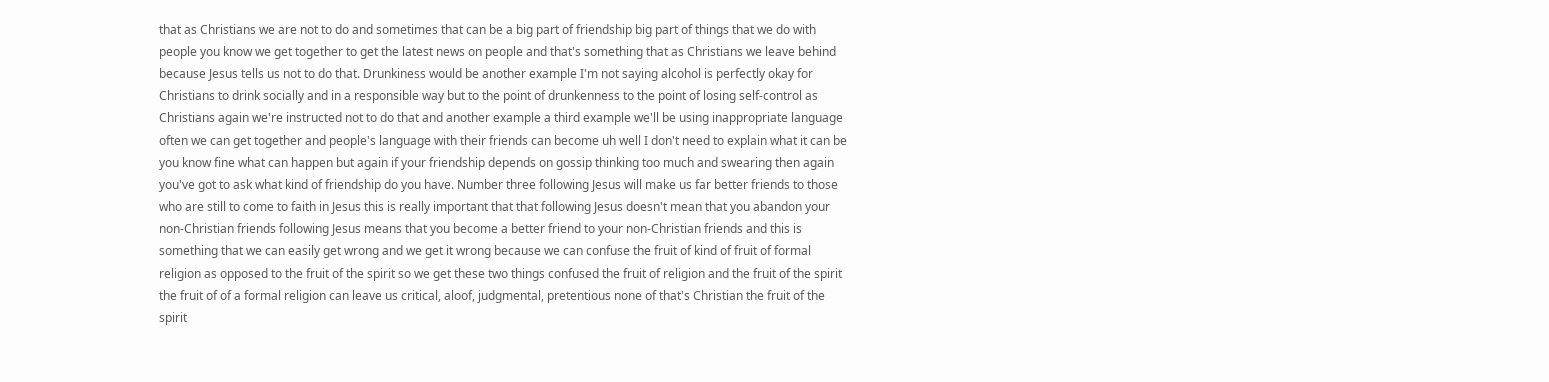that as Christians we are not to do and sometimes that can be a big part of friendship big part of things that we do with people you know we get together to get the latest news on people and that's something that as Christians we leave behind because Jesus tells us not to do that. Drunkiness would be another example I'm not saying alcohol is perfectly okay for Christians to drink socially and in a responsible way but to the point of drunkenness to the point of losing self-control as Christians again we're instructed not to do that and another example a third example we'll be using inappropriate language often we can get together and people's language with their friends can become uh well I don't need to explain what it can be you know fine what can happen but again if your friendship depends on gossip thinking too much and swearing then again you've got to ask what kind of friendship do you have. Number three following Jesus will make us far better friends to those who are still to come to faith in Jesus this is really important that that following Jesus doesn't mean that you abandon your non-Christian friends following Jesus means that you become a better friend to your non-Christian friends and this is something that we can easily get wrong and we get it wrong because we can confuse the fruit of kind of fruit of formal religion as opposed to the fruit of the spirit so we get these two things confused the fruit of religion and the fruit of the spirit the fruit of of a formal religion can leave us critical, aloof, judgmental, pretentious none of that's Christian the fruit of the spirit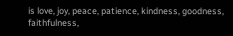is love, joy, peace, patience, kindness, goodness, faithfulness,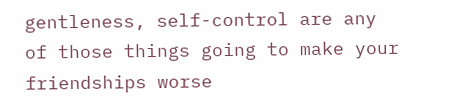gentleness, self-control are any of those things going to make your friendships worse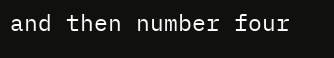and then number four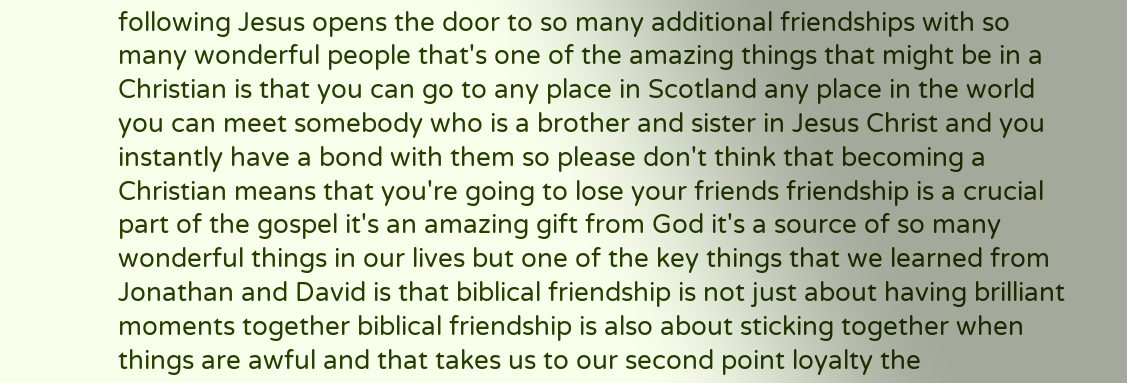following Jesus opens the door to so many additional friendships with so many wonderful people that's one of the amazing things that might be in a Christian is that you can go to any place in Scotland any place in the world you can meet somebody who is a brother and sister in Jesus Christ and you instantly have a bond with them so please don't think that becoming a Christian means that you're going to lose your friends friendship is a crucial part of the gospel it's an amazing gift from God it's a source of so many wonderful things in our lives but one of the key things that we learned from Jonathan and David is that biblical friendship is not just about having brilliant moments together biblical friendship is also about sticking together when things are awful and that takes us to our second point loyalty the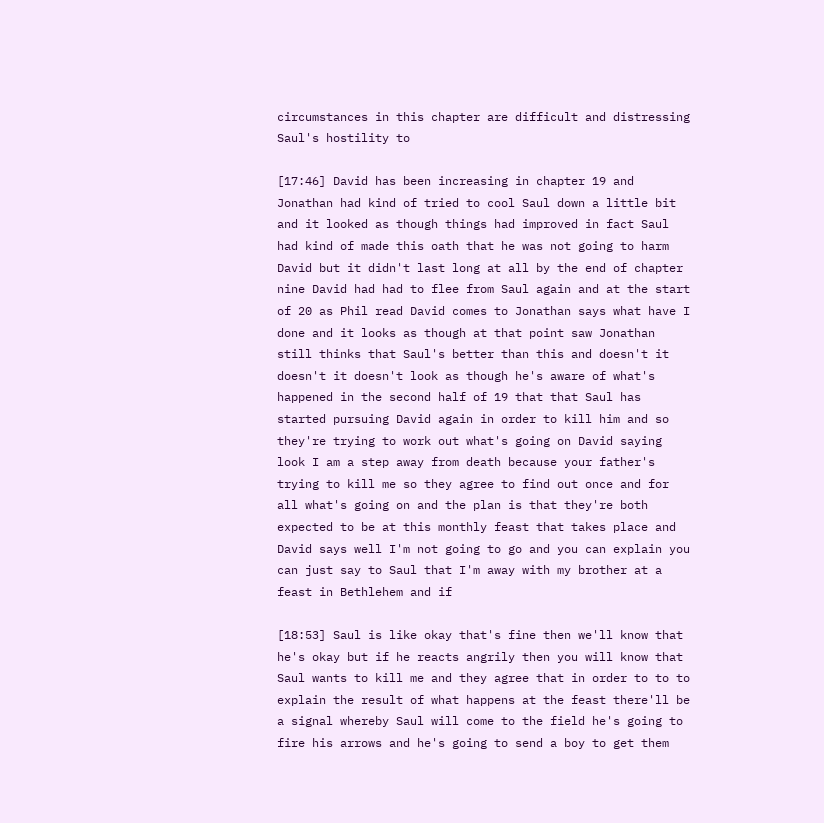circumstances in this chapter are difficult and distressing Saul's hostility to

[17:46] David has been increasing in chapter 19 and Jonathan had kind of tried to cool Saul down a little bit and it looked as though things had improved in fact Saul had kind of made this oath that he was not going to harm David but it didn't last long at all by the end of chapter nine David had had to flee from Saul again and at the start of 20 as Phil read David comes to Jonathan says what have I done and it looks as though at that point saw Jonathan still thinks that Saul's better than this and doesn't it doesn't it doesn't look as though he's aware of what's happened in the second half of 19 that that Saul has started pursuing David again in order to kill him and so they're trying to work out what's going on David saying look I am a step away from death because your father's trying to kill me so they agree to find out once and for all what's going on and the plan is that they're both expected to be at this monthly feast that takes place and David says well I'm not going to go and you can explain you can just say to Saul that I'm away with my brother at a feast in Bethlehem and if

[18:53] Saul is like okay that's fine then we'll know that he's okay but if he reacts angrily then you will know that Saul wants to kill me and they agree that in order to to to explain the result of what happens at the feast there'll be a signal whereby Saul will come to the field he's going to fire his arrows and he's going to send a boy to get them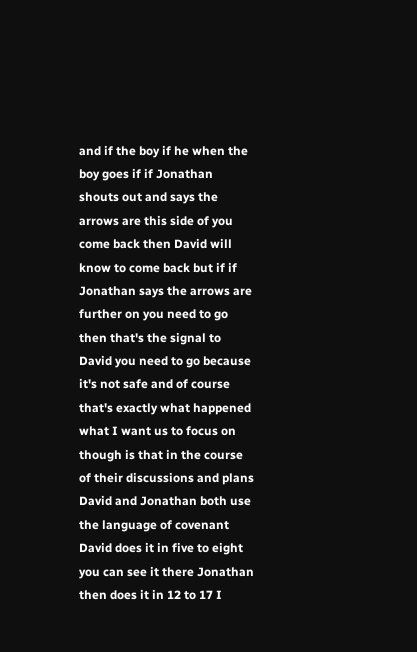and if the boy if he when the boy goes if if Jonathan shouts out and says the arrows are this side of you come back then David will know to come back but if if Jonathan says the arrows are further on you need to go then that's the signal to David you need to go because it's not safe and of course that's exactly what happened what I want us to focus on though is that in the course of their discussions and plans David and Jonathan both use the language of covenant David does it in five to eight you can see it there Jonathan then does it in 12 to 17 I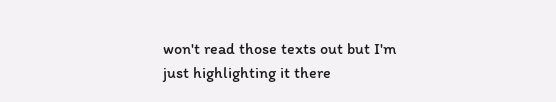won't read those texts out but I'm just highlighting it there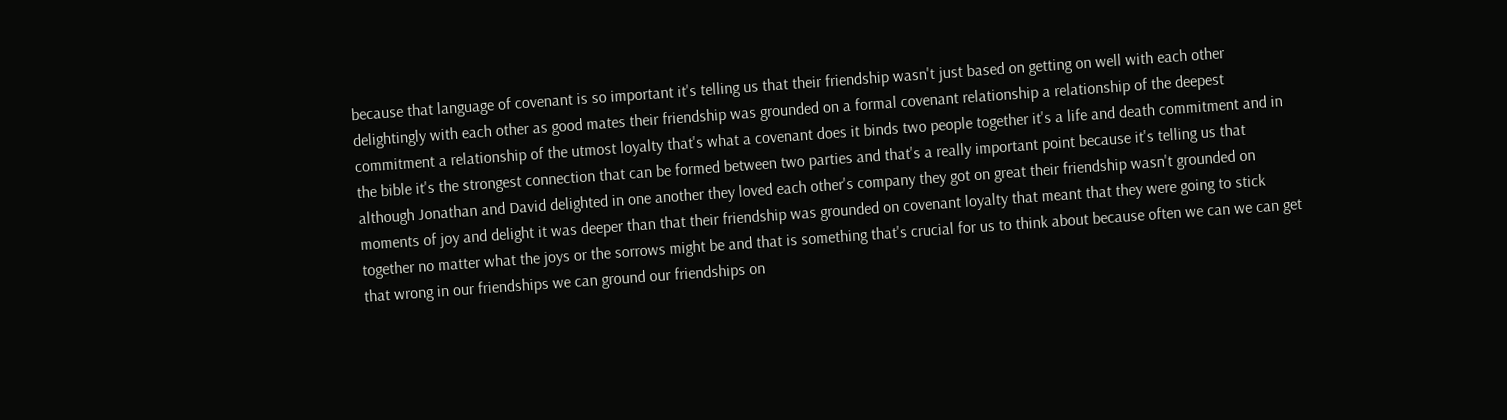because that language of covenant is so important it's telling us that their friendship wasn't just based on getting on well with each other delightingly with each other as good mates their friendship was grounded on a formal covenant relationship a relationship of the deepest commitment a relationship of the utmost loyalty that's what a covenant does it binds two people together it's a life and death commitment and in the bible it's the strongest connection that can be formed between two parties and that's a really important point because it's telling us that although Jonathan and David delighted in one another they loved each other's company they got on great their friendship wasn't grounded on moments of joy and delight it was deeper than that their friendship was grounded on covenant loyalty that meant that they were going to stick together no matter what the joys or the sorrows might be and that is something that's crucial for us to think about because often we can we can get that wrong in our friendships we can ground our friendships on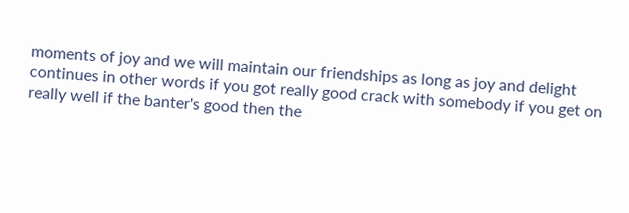moments of joy and we will maintain our friendships as long as joy and delight continues in other words if you got really good crack with somebody if you get on really well if the banter's good then the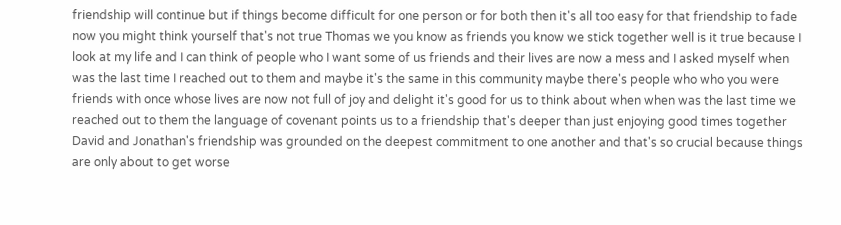friendship will continue but if things become difficult for one person or for both then it's all too easy for that friendship to fade now you might think yourself that's not true Thomas we you know as friends you know we stick together well is it true because I look at my life and I can think of people who I want some of us friends and their lives are now a mess and I asked myself when was the last time I reached out to them and maybe it's the same in this community maybe there's people who who you were friends with once whose lives are now not full of joy and delight it's good for us to think about when when was the last time we reached out to them the language of covenant points us to a friendship that's deeper than just enjoying good times together David and Jonathan's friendship was grounded on the deepest commitment to one another and that's so crucial because things are only about to get worse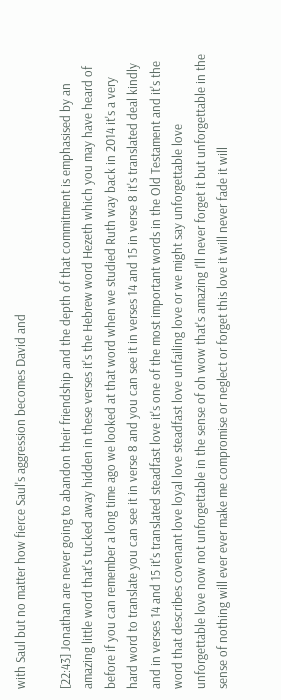with Saul but no matter how fierce Saul's aggression becomes David and

[22:43] Jonathan are never going to abandon their friendship and the depth of that commitment is emphasised by an amazing little word that's tucked away hidden in these verses it's the Hebrew word Hezeth which you may have heard of before if you can remember a long time ago we looked at that word when we studied Ruth way back in 2014 it's a very hard word to translate you can see it in verse 8 and you can see it in verses 14 and 15 in verse 8 it's translated deal kindly and in verses 14 and 15 it's translated steadfast love it's one of the most important words in the Old Testament and it's the word that describes covenant love loyal love steadfast love unfailing love or we might say unforgettable love unforgettable love now not unforgettable in the sense of oh wow that's amazing I'll never forget it but unforgettable in the sense of nothing will ever ever make me compromise or neglect or forget this love it will never fade it will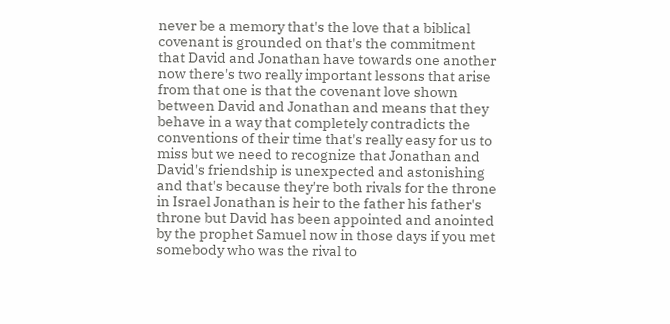never be a memory that's the love that a biblical covenant is grounded on that's the commitment that David and Jonathan have towards one another now there's two really important lessons that arise from that one is that the covenant love shown between David and Jonathan and means that they behave in a way that completely contradicts the conventions of their time that's really easy for us to miss but we need to recognize that Jonathan and David's friendship is unexpected and astonishing and that's because they're both rivals for the throne in Israel Jonathan is heir to the father his father's throne but David has been appointed and anointed by the prophet Samuel now in those days if you met somebody who was the rival to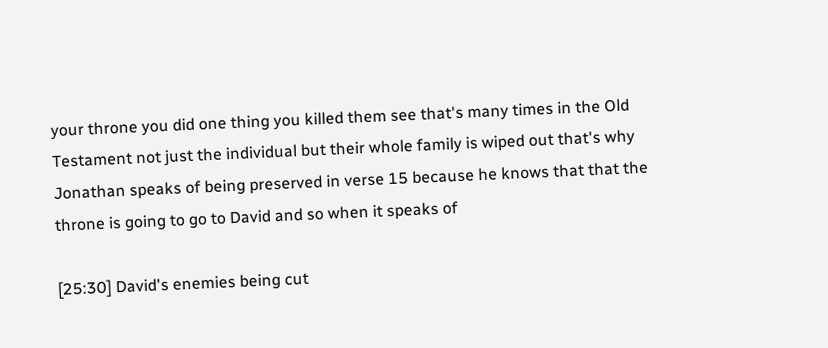your throne you did one thing you killed them see that's many times in the Old Testament not just the individual but their whole family is wiped out that's why Jonathan speaks of being preserved in verse 15 because he knows that that the throne is going to go to David and so when it speaks of

[25:30] David's enemies being cut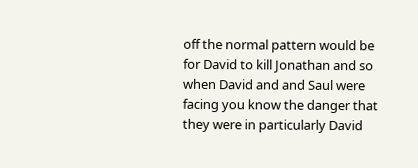off the normal pattern would be for David to kill Jonathan and so when David and and Saul were facing you know the danger that they were in particularly David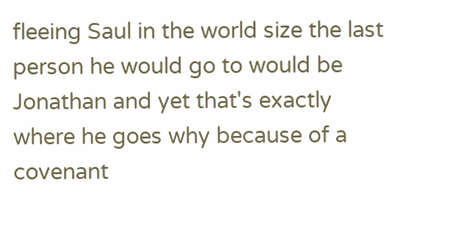fleeing Saul in the world size the last person he would go to would be Jonathan and yet that's exactly where he goes why because of a covenant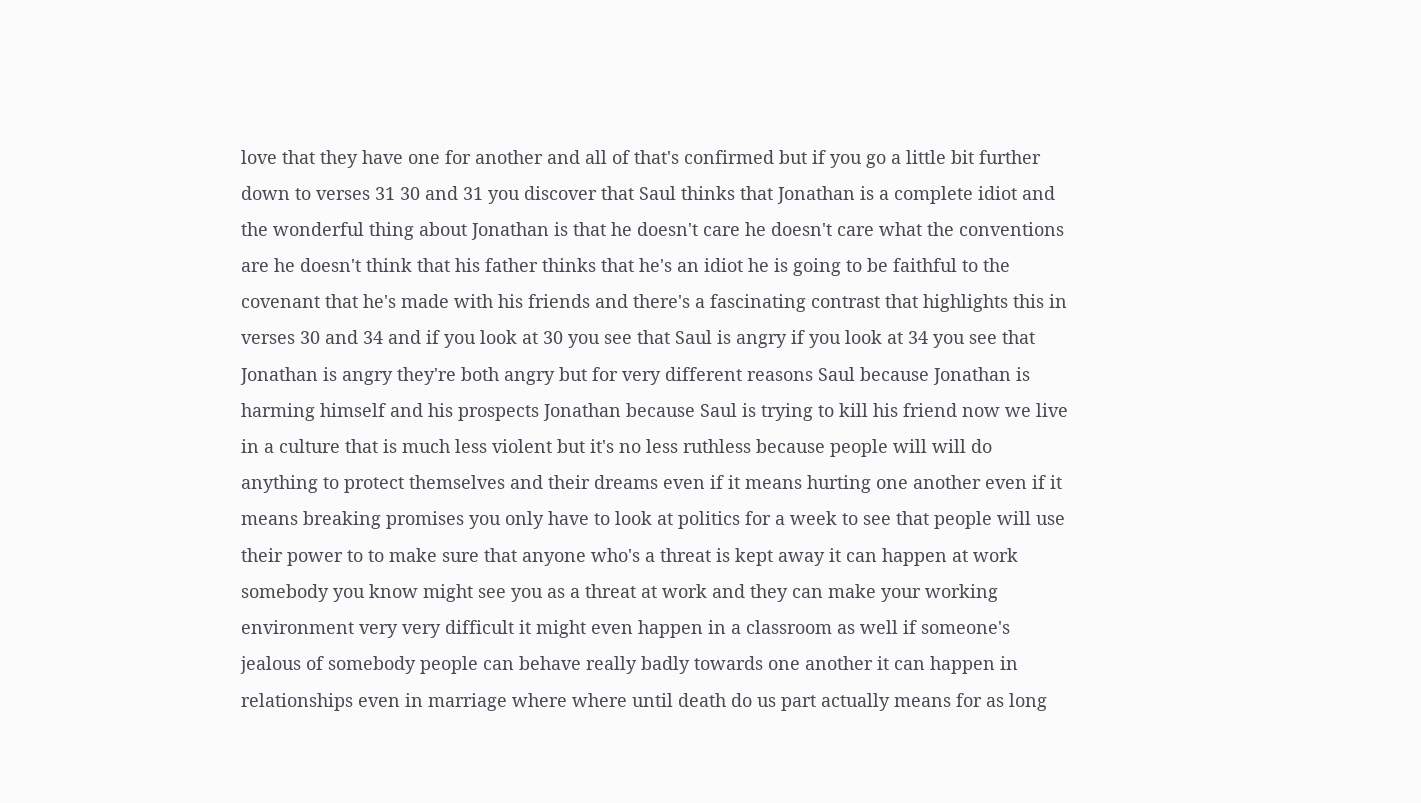love that they have one for another and all of that's confirmed but if you go a little bit further down to verses 31 30 and 31 you discover that Saul thinks that Jonathan is a complete idiot and the wonderful thing about Jonathan is that he doesn't care he doesn't care what the conventions are he doesn't think that his father thinks that he's an idiot he is going to be faithful to the covenant that he's made with his friends and there's a fascinating contrast that highlights this in verses 30 and 34 and if you look at 30 you see that Saul is angry if you look at 34 you see that Jonathan is angry they're both angry but for very different reasons Saul because Jonathan is harming himself and his prospects Jonathan because Saul is trying to kill his friend now we live in a culture that is much less violent but it's no less ruthless because people will will do anything to protect themselves and their dreams even if it means hurting one another even if it means breaking promises you only have to look at politics for a week to see that people will use their power to to make sure that anyone who's a threat is kept away it can happen at work somebody you know might see you as a threat at work and they can make your working environment very very difficult it might even happen in a classroom as well if someone's jealous of somebody people can behave really badly towards one another it can happen in relationships even in marriage where where until death do us part actually means for as long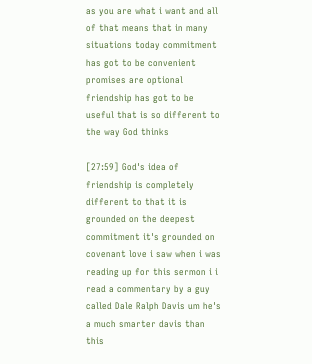as you are what i want and all of that means that in many situations today commitment has got to be convenient promises are optional friendship has got to be useful that is so different to the way God thinks

[27:59] God's idea of friendship is completely different to that it is grounded on the deepest commitment it's grounded on covenant love i saw when i was reading up for this sermon i i read a commentary by a guy called Dale Ralph Davis um he's a much smarter davis than this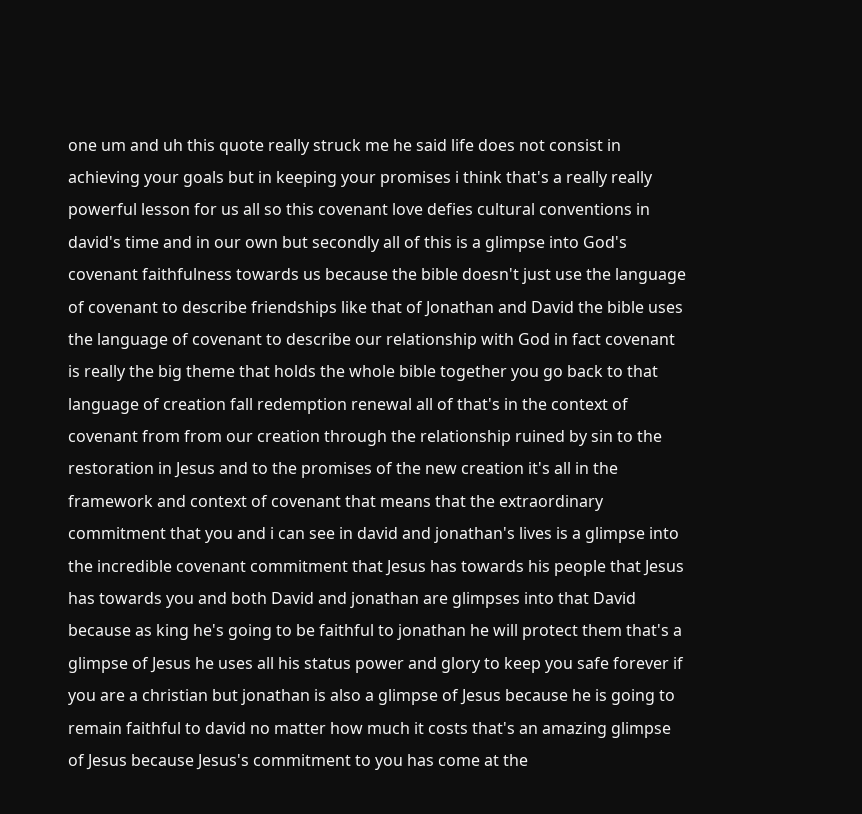one um and uh this quote really struck me he said life does not consist in achieving your goals but in keeping your promises i think that's a really really powerful lesson for us all so this covenant love defies cultural conventions in david's time and in our own but secondly all of this is a glimpse into God's covenant faithfulness towards us because the bible doesn't just use the language of covenant to describe friendships like that of Jonathan and David the bible uses the language of covenant to describe our relationship with God in fact covenant is really the big theme that holds the whole bible together you go back to that language of creation fall redemption renewal all of that's in the context of covenant from from our creation through the relationship ruined by sin to the restoration in Jesus and to the promises of the new creation it's all in the framework and context of covenant that means that the extraordinary commitment that you and i can see in david and jonathan's lives is a glimpse into the incredible covenant commitment that Jesus has towards his people that Jesus has towards you and both David and jonathan are glimpses into that David because as king he's going to be faithful to jonathan he will protect them that's a glimpse of Jesus he uses all his status power and glory to keep you safe forever if you are a christian but jonathan is also a glimpse of Jesus because he is going to remain faithful to david no matter how much it costs that's an amazing glimpse of Jesus because Jesus's commitment to you has come at the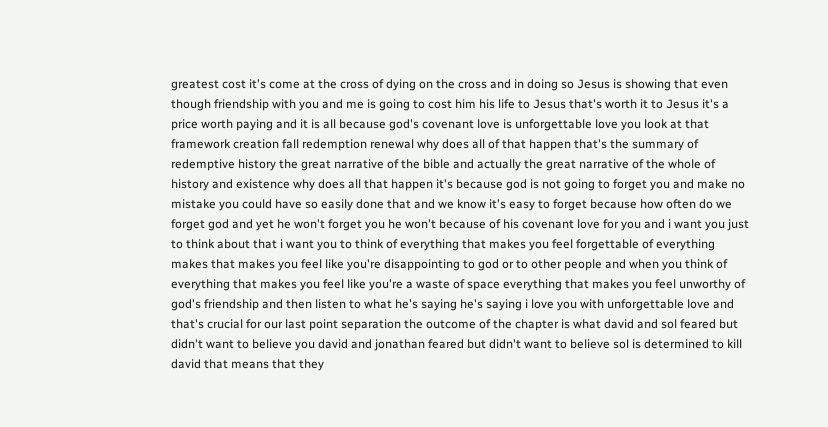greatest cost it's come at the cross of dying on the cross and in doing so Jesus is showing that even though friendship with you and me is going to cost him his life to Jesus that's worth it to Jesus it's a price worth paying and it is all because god's covenant love is unforgettable love you look at that framework creation fall redemption renewal why does all of that happen that's the summary of redemptive history the great narrative of the bible and actually the great narrative of the whole of history and existence why does all that happen it's because god is not going to forget you and make no mistake you could have so easily done that and we know it's easy to forget because how often do we forget god and yet he won't forget you he won't because of his covenant love for you and i want you just to think about that i want you to think of everything that makes you feel forgettable of everything makes that makes you feel like you're disappointing to god or to other people and when you think of everything that makes you feel like you're a waste of space everything that makes you feel unworthy of god's friendship and then listen to what he's saying he's saying i love you with unforgettable love and that's crucial for our last point separation the outcome of the chapter is what david and sol feared but didn't want to believe you david and jonathan feared but didn't want to believe sol is determined to kill david that means that they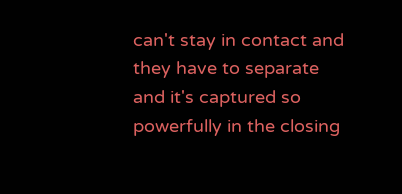can't stay in contact and they have to separate and it's captured so powerfully in the closing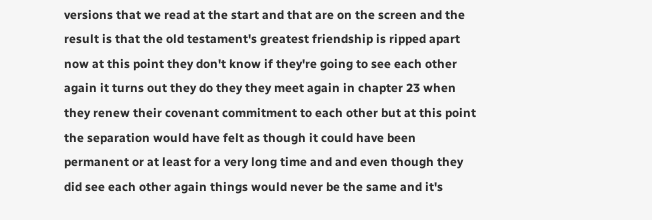versions that we read at the start and that are on the screen and the result is that the old testament's greatest friendship is ripped apart now at this point they don't know if they're going to see each other again it turns out they do they they meet again in chapter 23 when they renew their covenant commitment to each other but at this point the separation would have felt as though it could have been permanent or at least for a very long time and and even though they did see each other again things would never be the same and it's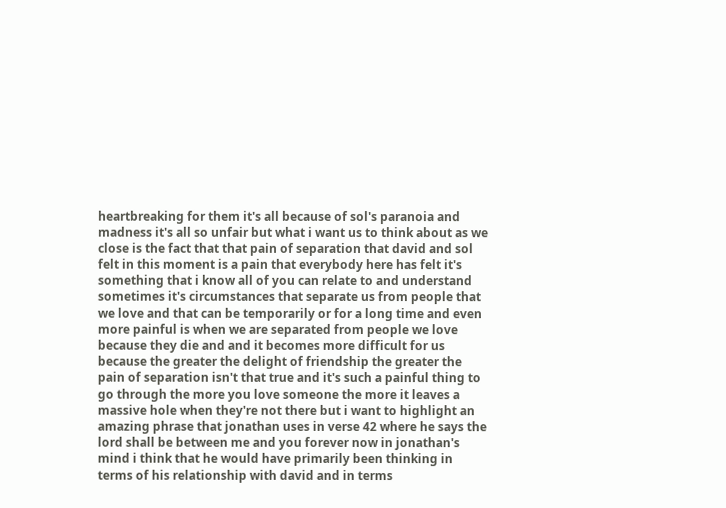heartbreaking for them it's all because of sol's paranoia and madness it's all so unfair but what i want us to think about as we close is the fact that that pain of separation that david and sol felt in this moment is a pain that everybody here has felt it's something that i know all of you can relate to and understand sometimes it's circumstances that separate us from people that we love and that can be temporarily or for a long time and even more painful is when we are separated from people we love because they die and and it becomes more difficult for us because the greater the delight of friendship the greater the pain of separation isn't that true and it's such a painful thing to go through the more you love someone the more it leaves a massive hole when they're not there but i want to highlight an amazing phrase that jonathan uses in verse 42 where he says the lord shall be between me and you forever now in jonathan's mind i think that he would have primarily been thinking in terms of his relationship with david and in terms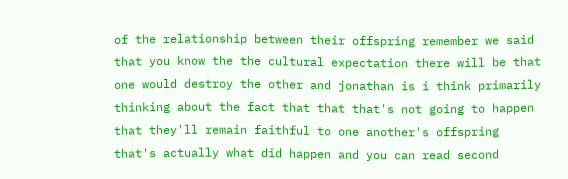of the relationship between their offspring remember we said that you know the the cultural expectation there will be that one would destroy the other and jonathan is i think primarily thinking about the fact that that that's not going to happen that they'll remain faithful to one another's offspring that's actually what did happen and you can read second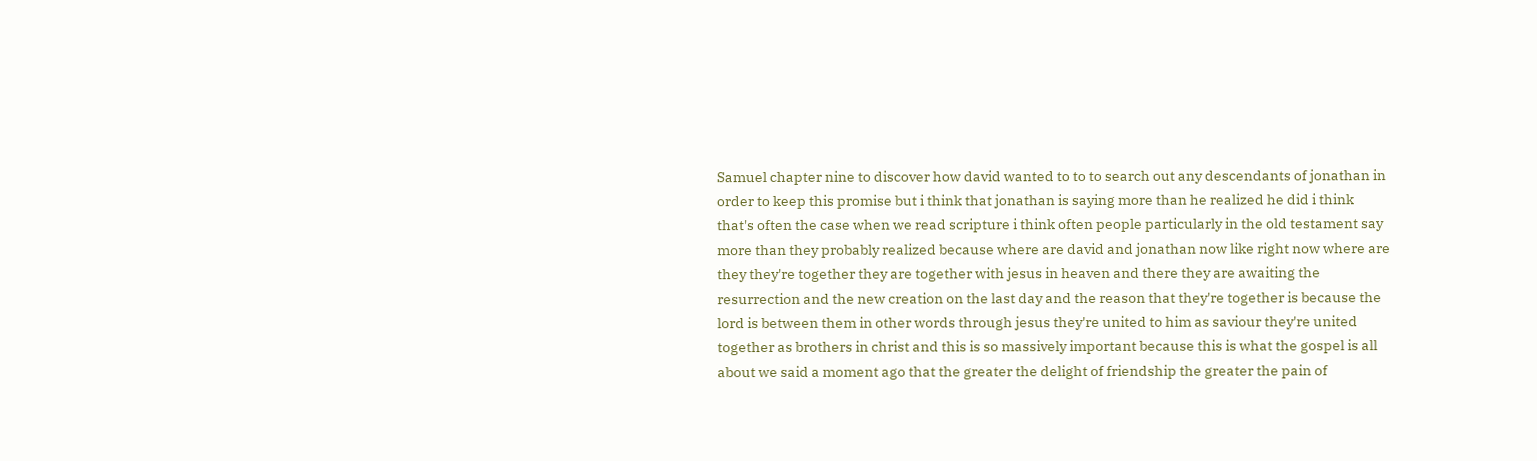Samuel chapter nine to discover how david wanted to to to search out any descendants of jonathan in order to keep this promise but i think that jonathan is saying more than he realized he did i think that's often the case when we read scripture i think often people particularly in the old testament say more than they probably realized because where are david and jonathan now like right now where are they they're together they are together with jesus in heaven and there they are awaiting the resurrection and the new creation on the last day and the reason that they're together is because the lord is between them in other words through jesus they're united to him as saviour they're united together as brothers in christ and this is so massively important because this is what the gospel is all about we said a moment ago that the greater the delight of friendship the greater the pain of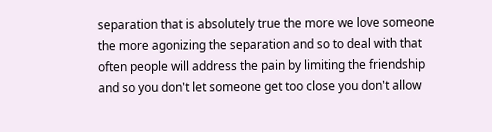separation that is absolutely true the more we love someone the more agonizing the separation and so to deal with that often people will address the pain by limiting the friendship and so you don't let someone get too close you don't allow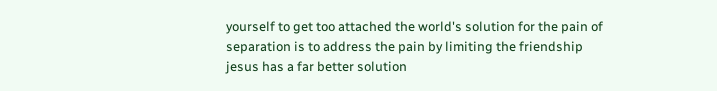yourself to get too attached the world's solution for the pain of separation is to address the pain by limiting the friendship jesus has a far better solution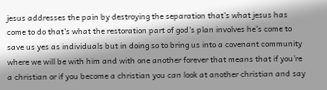jesus addresses the pain by destroying the separation that's what jesus has come to do that's what the restoration part of god's plan involves he's come to save us yes as individuals but in doing so to bring us into a covenant community where we will be with him and with one another forever that means that if you're a christian or if you become a christian you can look at another christian and say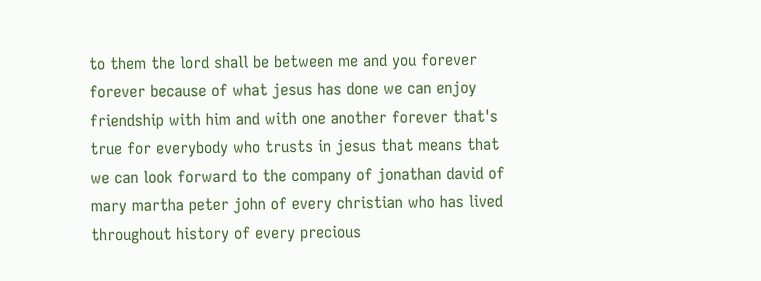to them the lord shall be between me and you forever forever because of what jesus has done we can enjoy friendship with him and with one another forever that's true for everybody who trusts in jesus that means that we can look forward to the company of jonathan david of mary martha peter john of every christian who has lived throughout history of every precious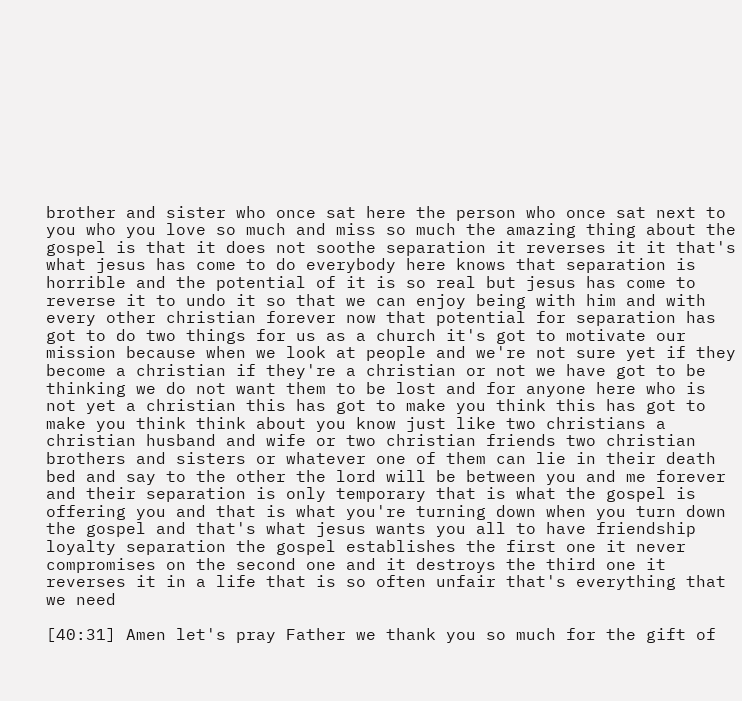brother and sister who once sat here the person who once sat next to you who you love so much and miss so much the amazing thing about the gospel is that it does not soothe separation it reverses it it that's what jesus has come to do everybody here knows that separation is horrible and the potential of it is so real but jesus has come to reverse it to undo it so that we can enjoy being with him and with every other christian forever now that potential for separation has got to do two things for us as a church it's got to motivate our mission because when we look at people and we're not sure yet if they become a christian if they're a christian or not we have got to be thinking we do not want them to be lost and for anyone here who is not yet a christian this has got to make you think this has got to make you think think about you know just like two christians a christian husband and wife or two christian friends two christian brothers and sisters or whatever one of them can lie in their death bed and say to the other the lord will be between you and me forever and their separation is only temporary that is what the gospel is offering you and that is what you're turning down when you turn down the gospel and that's what jesus wants you all to have friendship loyalty separation the gospel establishes the first one it never compromises on the second one and it destroys the third one it reverses it in a life that is so often unfair that's everything that we need

[40:31] Amen let's pray Father we thank you so much for the gift of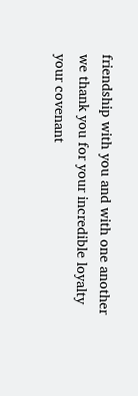friendship with you and with one another we thank you for your incredible loyalty your covenant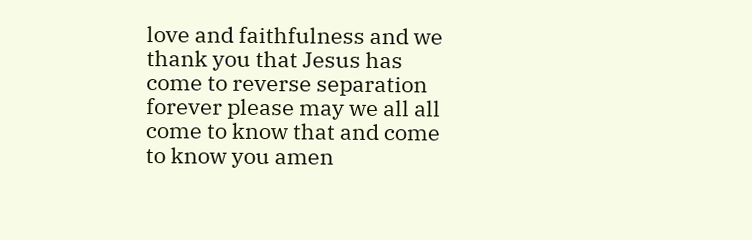love and faithfulness and we thank you that Jesus has come to reverse separation forever please may we all all come to know that and come to know you amen